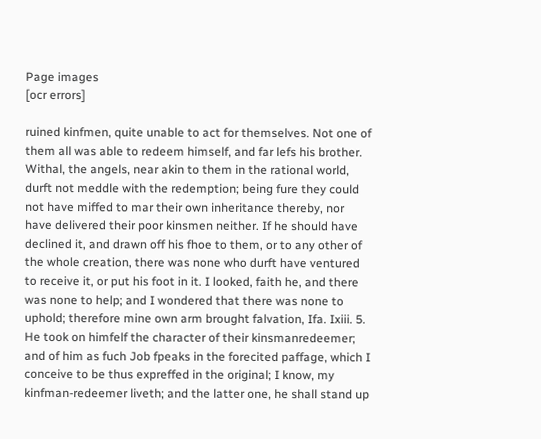Page images
[ocr errors]

ruined kinfmen, quite unable to act for themselves. Not one of them all was able to redeem himself, and far lefs his brother. Withal, the angels, near akin to them in the rational world, durft not meddle with the redemption; being fure they could not have miffed to mar their own inheritance thereby, nor have delivered their poor kinsmen neither. If he should have declined it, and drawn off his fhoe to them, or to any other of the whole creation, there was none who durft have ventured to receive it, or put his foot in it. I looked, faith he, and there was none to help; and I wondered that there was none to uphold; therefore mine own arm brought falvation, Ifa. Ixiii. 5. He took on himfelf the character of their kinsmanredeemer; and of him as fuch Job fpeaks in the forecited paffage, which I conceive to be thus expreffed in the original; I know, my kinfman-redeemer liveth; and the latter one, he shall stand up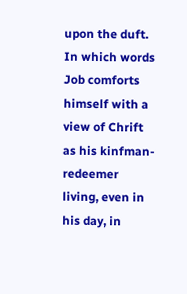upon the duft. In which words Job comforts himself with a view of Chrift as his kinfman-redeemer living, even in his day, in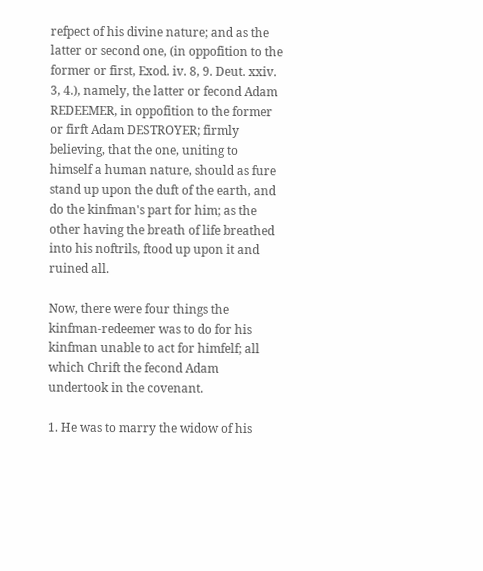refpect of his divine nature; and as the latter or second one, (in oppofition to the former or first, Exod. iv. 8, 9. Deut. xxiv. 3, 4.), namely, the latter or fecond Adam REDEEMER, in oppofition to the former or firft Adam DESTROYER; firmly believing, that the one, uniting to himself a human nature, should as fure stand up upon the duft of the earth, and do the kinfman's part for him; as the other having the breath of life breathed into his noftrils, ftood up upon it and ruined all.

Now, there were four things the kinfman-redeemer was to do for his kinfman unable to act for himfelf; all which Chrift the fecond Adam undertook in the covenant.

1. He was to marry the widow of his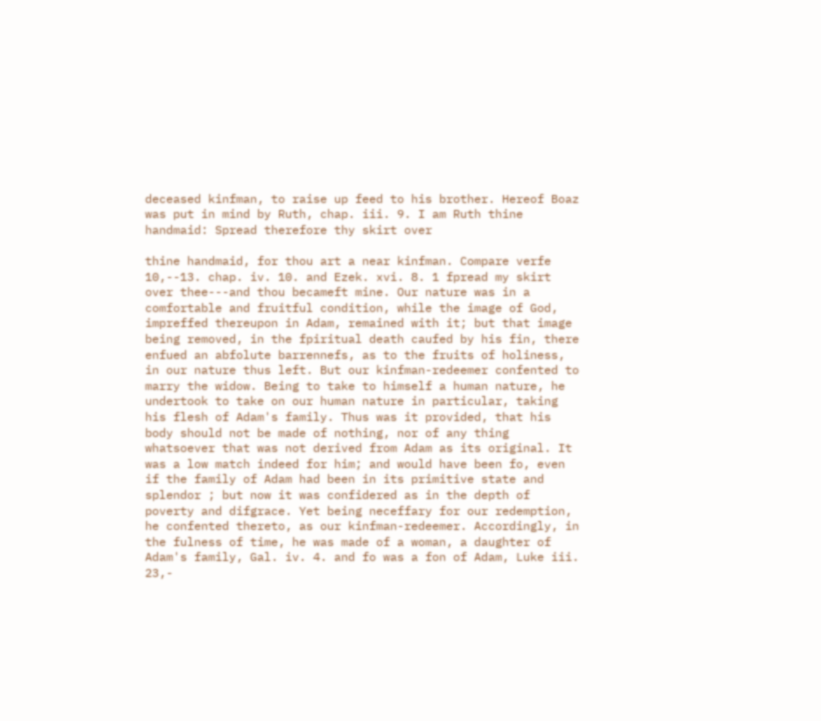deceased kinfman, to raise up feed to his brother. Hereof Boaz was put in mind by Ruth, chap. iii. 9. I am Ruth thine handmaid: Spread therefore thy skirt over

thine handmaid, for thou art a near kinfman. Compare verfe 10,--13. chap. iv. 10. and Ezek. xvi. 8. 1 fpread my skirt over thee---and thou becameft mine. Our nature was in a comfortable and fruitful condition, while the image of God, impreffed thereupon in Adam, remained with it; but that image being removed, in the fpiritual death caufed by his fin, there enfued an abfolute barrennefs, as to the fruits of holiness, in our nature thus left. But our kinfman-redeemer confented to marry the widow. Being to take to himself a human nature, he undertook to take on our human nature in particular, taking his flesh of Adam's family. Thus was it provided, that his body should not be made of nothing, nor of any thing whatsoever that was not derived from Adam as its original. It was a low match indeed for him; and would have been fo, even if the family of Adam had been in its primitive state and splendor ; but now it was confidered as in the depth of poverty and difgrace. Yet being neceffary for our redemption, he confented thereto, as our kinfman-redeemer. Accordingly, in the fulness of time, he was made of a woman, a daughter of Adam's family, Gal. iv. 4. and fo was a fon of Adam, Luke iii. 23,-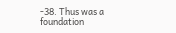-38. Thus was a foundation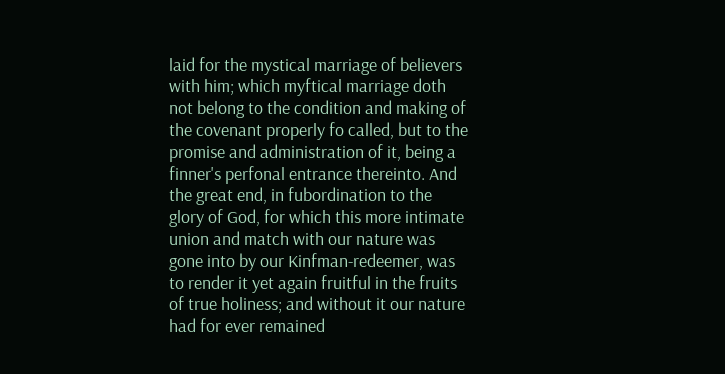laid for the mystical marriage of believers with him; which myftical marriage doth not belong to the condition and making of the covenant properly fo called, but to the promise and administration of it, being a finner's perfonal entrance thereinto. And the great end, in fubordination to the glory of God, for which this more intimate union and match with our nature was gone into by our Kinfman-redeemer, was to render it yet again fruitful in the fruits of true holiness; and without it our nature had for ever remained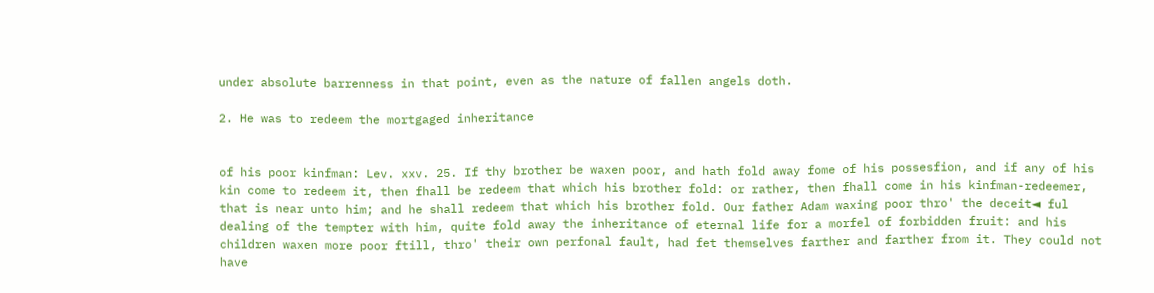under absolute barrenness in that point, even as the nature of fallen angels doth.

2. He was to redeem the mortgaged inheritance


of his poor kinfman: Lev. xxv. 25. If thy brother be waxen poor, and hath fold away fome of his possesfion, and if any of his kin come to redeem it, then fhall be redeem that which his brother fold: or rather, then fhall come in his kinfman-redeemer, that is near unto him; and he shall redeem that which his brother fold. Our father Adam waxing poor thro' the deceit◄ ful dealing of the tempter with him, quite fold away the inheritance of eternal life for a morfel of forbidden fruit: and his children waxen more poor ftill, thro' their own perfonal fault, had fet themselves farther and farther from it. They could not have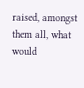raised, amongst them all, what would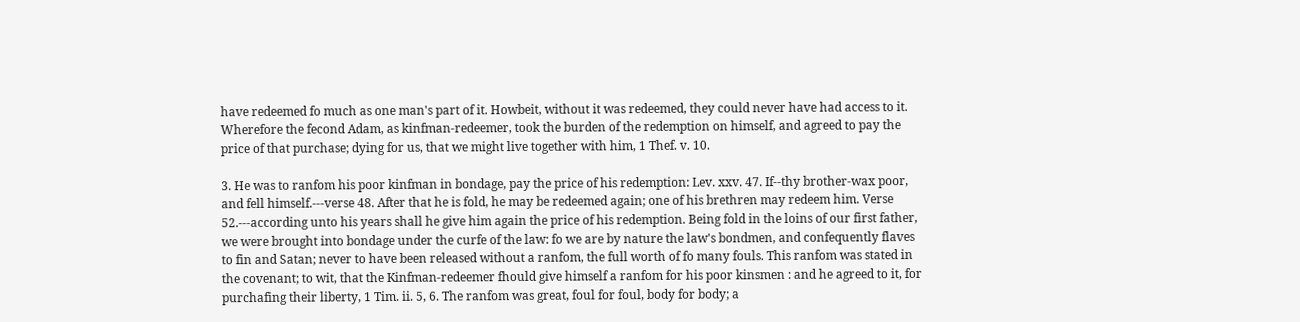have redeemed fo much as one man's part of it. Howbeit, without it was redeemed, they could never have had access to it. Wherefore the fecond Adam, as kinfman-redeemer, took the burden of the redemption on himself, and agreed to pay the price of that purchase; dying for us, that we might live together with him, 1 Thef. v. 10.

3. He was to ranfom his poor kinfman in bondage, pay the price of his redemption: Lev. xxv. 47. If--thy brother-wax poor, and fell himself.---verse 48. After that he is fold, he may be redeemed again; one of his brethren may redeem him. Verse 52.---according unto his years shall he give him again the price of his redemption. Being fold in the loins of our first father, we were brought into bondage under the curfe of the law: fo we are by nature the law's bondmen, and confequently flaves to fin and Satan; never to have been released without a ranfom, the full worth of fo many fouls. This ranfom was stated in the covenant; to wit, that the Kinfman-redeemer fhould give himself a ranfom for his poor kinsmen : and he agreed to it, for purchafing their liberty, 1 Tim. ii. 5, 6. The ranfom was great, foul for foul, body for body; a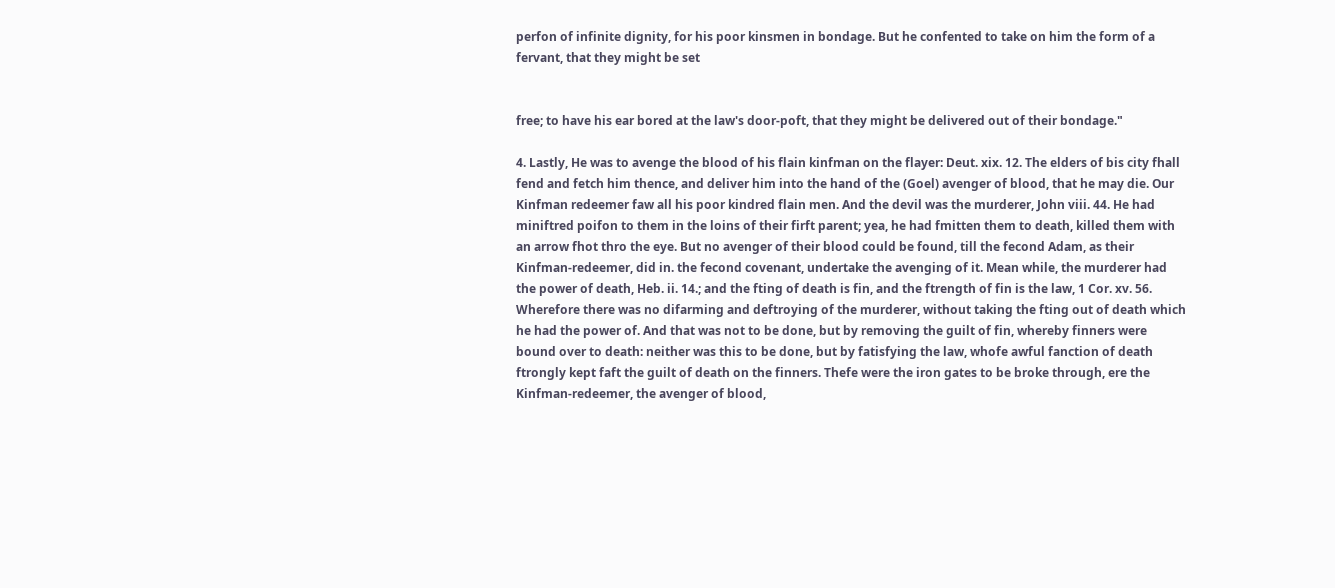perfon of infinite dignity, for his poor kinsmen in bondage. But he confented to take on him the form of a fervant, that they might be set


free; to have his ear bored at the law's door-poft, that they might be delivered out of their bondage."

4. Lastly, He was to avenge the blood of his flain kinfman on the flayer: Deut. xix. 12. The elders of bis city fhall fend and fetch him thence, and deliver him into the hand of the (Goel) avenger of blood, that he may die. Our Kinfman redeemer faw all his poor kindred flain men. And the devil was the murderer, John viii. 44. He had miniftred poifon to them in the loins of their firft parent; yea, he had fmitten them to death, killed them with an arrow fhot thro the eye. But no avenger of their blood could be found, till the fecond Adam, as their Kinfman-redeemer, did in. the fecond covenant, undertake the avenging of it. Mean while, the murderer had the power of death, Heb. ii. 14.; and the fting of death is fin, and the ftrength of fin is the law, 1 Cor. xv. 56. Wherefore there was no difarming and deftroying of the murderer, without taking the fting out of death which he had the power of. And that was not to be done, but by removing the guilt of fin, whereby finners were bound over to death: neither was this to be done, but by fatisfying the law, whofe awful fanction of death ftrongly kept faft the guilt of death on the finners. Thefe were the iron gates to be broke through, ere the Kinfman-redeemer, the avenger of blood,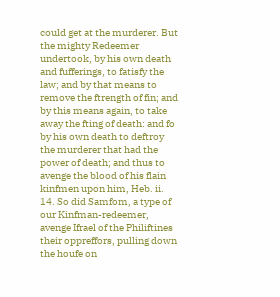could get at the murderer. But the mighty Redeemer undertook, by his own death and fufferings, to fatisfy the law; and by that means to remove the ftrength of fin; and by this means again, to take away the fting of death: and fo by his own death to deftroy the murderer that had the power of death; and thus to avenge the blood of his flain kinfmen upon him, Heb. ii. 14. So did Samfom, a type of our Kinfman-redeemer, avenge Ifrael of the Philiftines their oppreffors, pulling down the houfe on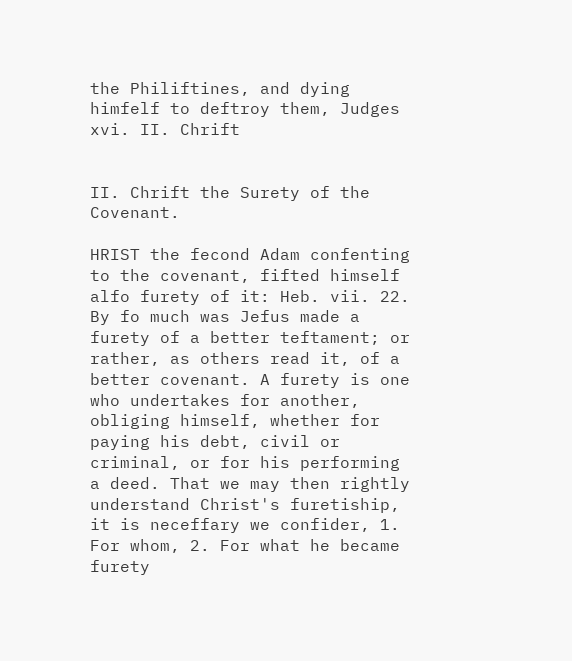the Philiftines, and dying himfelf to deftroy them, Judges xvi. II. Chrift


II. Chrift the Surety of the Covenant.

HRIST the fecond Adam confenting to the covenant, fifted himself alfo furety of it: Heb. vii. 22. By fo much was Jefus made a furety of a better teftament; or rather, as others read it, of a better covenant. A furety is one who undertakes for another, obliging himself, whether for paying his debt, civil or criminal, or for his performing a deed. That we may then rightly understand Christ's furetiship, it is neceffary we confider, 1. For whom, 2. For what he became furety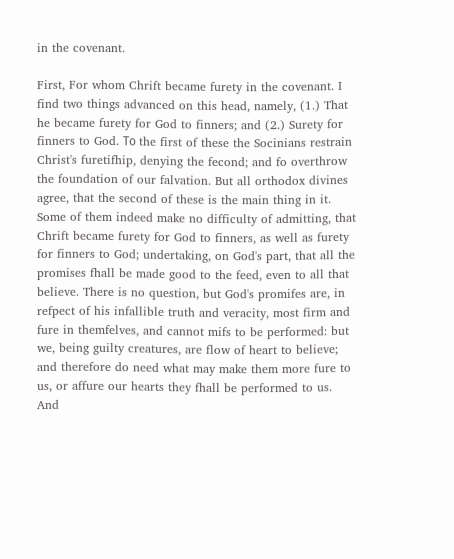in the covenant.

First, For whom Chrift became furety in the covenant. I find two things advanced on this head, namely, (1.) That he became furety for God to finners; and (2.) Surety for finners to God. Το the first of these the Socinians restrain Christ's furetifhip, denying the fecond; and fo overthrow the foundation of our falvation. But all orthodox divines agree, that the second of these is the main thing in it. Some of them indeed make no difficulty of admitting, that Chrift became furety for God to finners, as well as furety for finners to God; undertaking, on God's part, that all the promises fhall be made good to the feed, even to all that believe. There is no question, but God's promifes are, in refpect of his infallible truth and veracity, most firm and fure in themfelves, and cannot mifs to be performed: but we, being guilty creatures, are flow of heart to believe; and therefore do need what may make them more fure to us, or affure our hearts they fhall be performed to us. And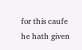for this caufe he hath given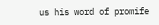us his word of promife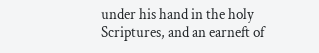under his hand in the holy Scriptures, and an earneft of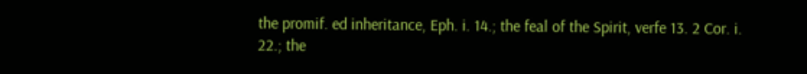the promif. ed inheritance, Eph. i. 14.; the feal of the Spirit, verfe 13. 2 Cor. i. 22.; the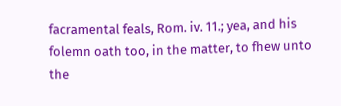facramental feals, Rom. iv. 11.; yea, and his folemn oath too, in the matter, to fhew unto the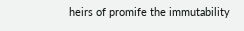heirs of promife the immutability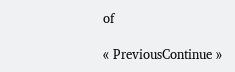of

« PreviousContinue »